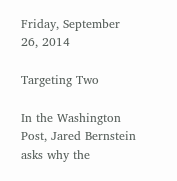Friday, September 26, 2014

Targeting Two

In the Washington Post, Jared Bernstein asks why the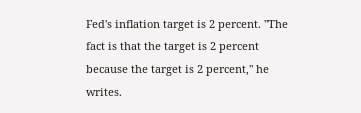Fed's inflation target is 2 percent. "The fact is that the target is 2 percent because the target is 2 percent," he writes.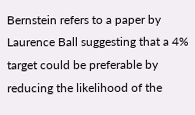Bernstein refers to a paper by Laurence Ball suggesting that a 4% target could be preferable by reducing the likelihood of the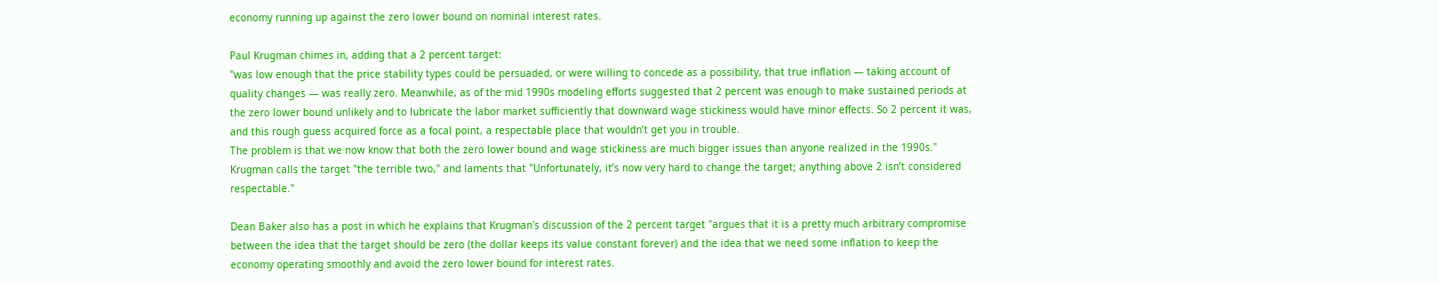economy running up against the zero lower bound on nominal interest rates.

Paul Krugman chimes in, adding that a 2 percent target:
"was low enough that the price stability types could be persuaded, or were willing to concede as a possibility, that true inflation — taking account of quality changes — was really zero. Meanwhile, as of the mid 1990s modeling efforts suggested that 2 percent was enough to make sustained periods at the zero lower bound unlikely and to lubricate the labor market sufficiently that downward wage stickiness would have minor effects. So 2 percent it was, and this rough guess acquired force as a focal point, a respectable place that wouldn’t get you in trouble.
The problem is that we now know that both the zero lower bound and wage stickiness are much bigger issues than anyone realized in the 1990s."
Krugman calls the target "the terrible two," and laments that "Unfortunately, it’s now very hard to change the target; anything above 2 isn’t considered respectable."

Dean Baker also has a post in which he explains that Krugman's discussion of the 2 percent target "argues that it is a pretty much arbitrary compromise between the idea that the target should be zero (the dollar keeps its value constant forever) and the idea that we need some inflation to keep the economy operating smoothly and avoid the zero lower bound for interest rates.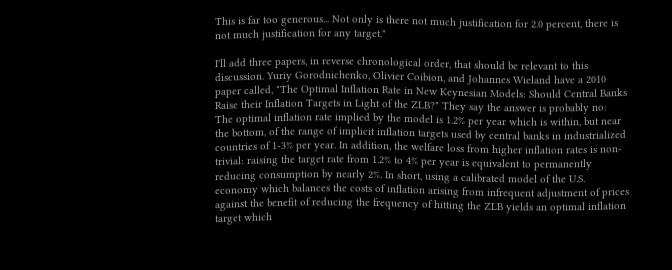This is far too generous... Not only is there not much justification for 2.0 percent, there is not much justification for any target."

I'll add three papers, in reverse chronological order, that should be relevant to this discussion. Yuriy Gorodnichenko, Olivier Coibion, and Johannes Wieland have a 2010 paper called, "The Optimal Inflation Rate in New Keynesian Models: Should Central Banks Raise their Inflation Targets in Light of the ZLB?" They say the answer is probably no:
The optimal inflation rate implied by the model is 1.2% per year which is within, but near the bottom, of the range of implicit inflation targets used by central banks in industrialized countries of 1-3% per year. In addition, the welfare loss from higher inflation rates is non-trivial: raising the target rate from 1.2% to 4% per year is equivalent to permanently reducing consumption by nearly 2%. In short, using a calibrated model of the U.S. economy which balances the costs of inflation arising from infrequent adjustment of prices against the benefit of reducing the frequency of hitting the ZLB yields an optimal inflation target which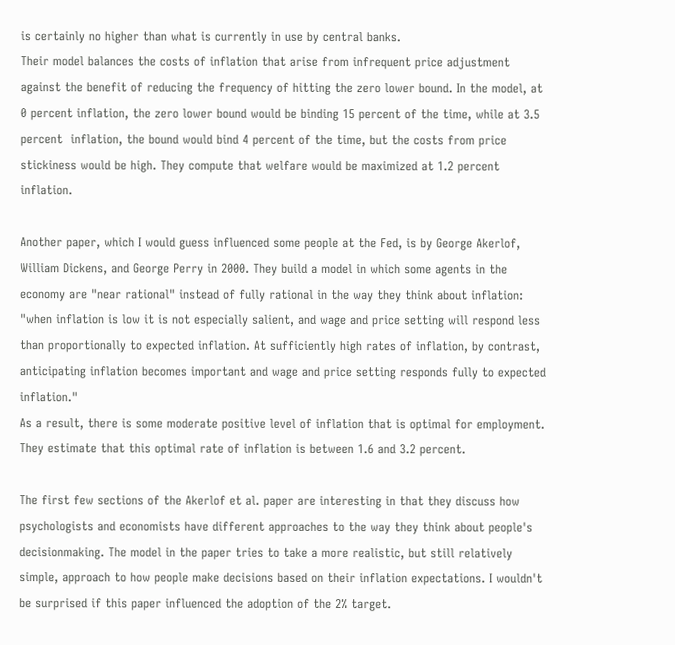is certainly no higher than what is currently in use by central banks.
Their model balances the costs of inflation that arise from infrequent price adjustment against the benefit of reducing the frequency of hitting the zero lower bound. In the model, at 0 percent inflation, the zero lower bound would be binding 15 percent of the time, while at 3.5 percent  inflation, the bound would bind 4 percent of the time, but the costs from price stickiness would be high. They compute that welfare would be maximized at 1.2 percent inflation.

Another paper, which I would guess influenced some people at the Fed, is by George Akerlof, William Dickens, and George Perry in 2000. They build a model in which some agents in the economy are "near rational" instead of fully rational in the way they think about inflation:
"when inflation is low it is not especially salient, and wage and price setting will respond less than proportionally to expected inflation. At sufficiently high rates of inflation, by contrast, anticipating inflation becomes important and wage and price setting responds fully to expected inflation."
As a result, there is some moderate positive level of inflation that is optimal for employment. They estimate that this optimal rate of inflation is between 1.6 and 3.2 percent.

The first few sections of the Akerlof et al. paper are interesting in that they discuss how psychologists and economists have different approaches to the way they think about people's decisionmaking. The model in the paper tries to take a more realistic, but still relatively simple, approach to how people make decisions based on their inflation expectations. I wouldn't be surprised if this paper influenced the adoption of the 2% target.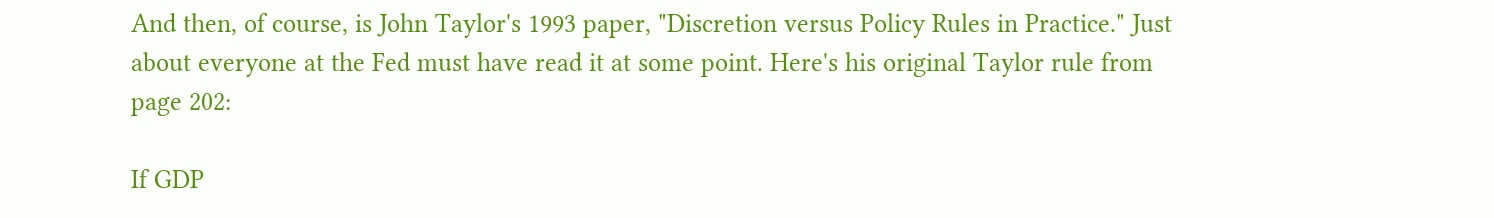And then, of course, is John Taylor's 1993 paper, "Discretion versus Policy Rules in Practice." Just about everyone at the Fed must have read it at some point. Here's his original Taylor rule from page 202:

If GDP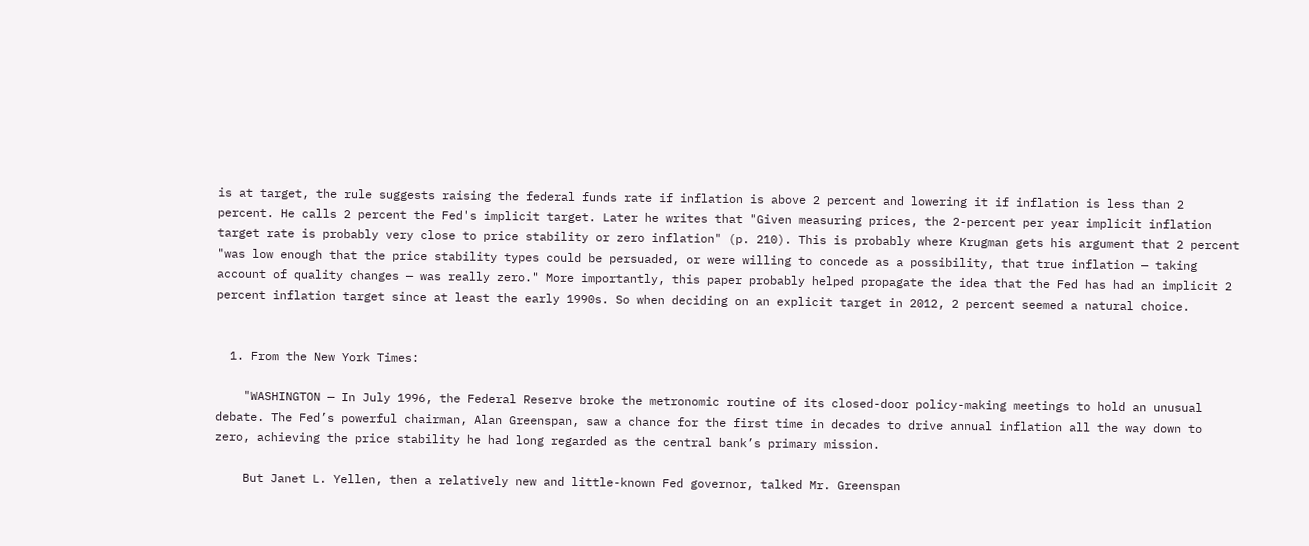is at target, the rule suggests raising the federal funds rate if inflation is above 2 percent and lowering it if inflation is less than 2 percent. He calls 2 percent the Fed's implicit target. Later he writes that "Given measuring prices, the 2-percent per year implicit inflation target rate is probably very close to price stability or zero inflation" (p. 210). This is probably where Krugman gets his argument that 2 percent "was low enough that the price stability types could be persuaded, or were willing to concede as a possibility, that true inflation — taking account of quality changes — was really zero." More importantly, this paper probably helped propagate the idea that the Fed has had an implicit 2 percent inflation target since at least the early 1990s. So when deciding on an explicit target in 2012, 2 percent seemed a natural choice.


  1. From the New York Times:

    "WASHINGTON — In July 1996, the Federal Reserve broke the metronomic routine of its closed-door policy-making meetings to hold an unusual debate. The Fed’s powerful chairman, Alan Greenspan, saw a chance for the first time in decades to drive annual inflation all the way down to zero, achieving the price stability he had long regarded as the central bank’s primary mission.

    But Janet L. Yellen, then a relatively new and little-known Fed governor, talked Mr. Greenspan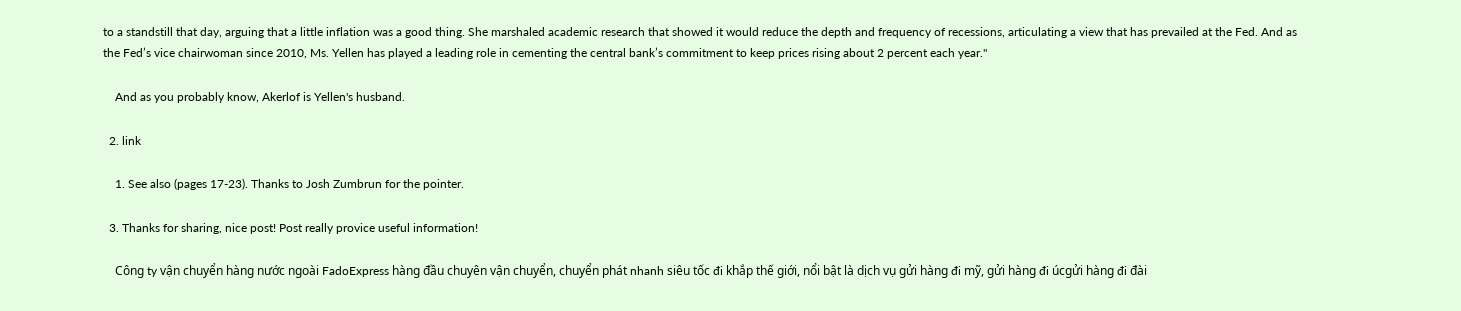to a standstill that day, arguing that a little inflation was a good thing. She marshaled academic research that showed it would reduce the depth and frequency of recessions, articulating a view that has prevailed at the Fed. And as the Fed’s vice chairwoman since 2010, Ms. Yellen has played a leading role in cementing the central bank’s commitment to keep prices rising about 2 percent each year."

    And as you probably know, Akerlof is Yellen's husband.

  2. link

    1. See also (pages 17-23). Thanks to Josh Zumbrun for the pointer.

  3. Thanks for sharing, nice post! Post really provice useful information!

    Công ty vận chuyển hàng nước ngoài FadoExpress hàng đầu chuyên vận chuyển, chuyển phát nhanh siêu tốc đi khắp thế giới, nổi bật là dịch vụ gửi hàng đi mỹ, gửi hàng đi úcgửi hàng đi đài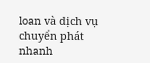loan và dịch vụ chuyển phát nhanh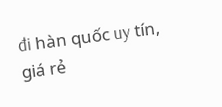đi hàn quốc uy tín, giá rẻ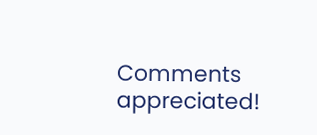Comments appreciated!